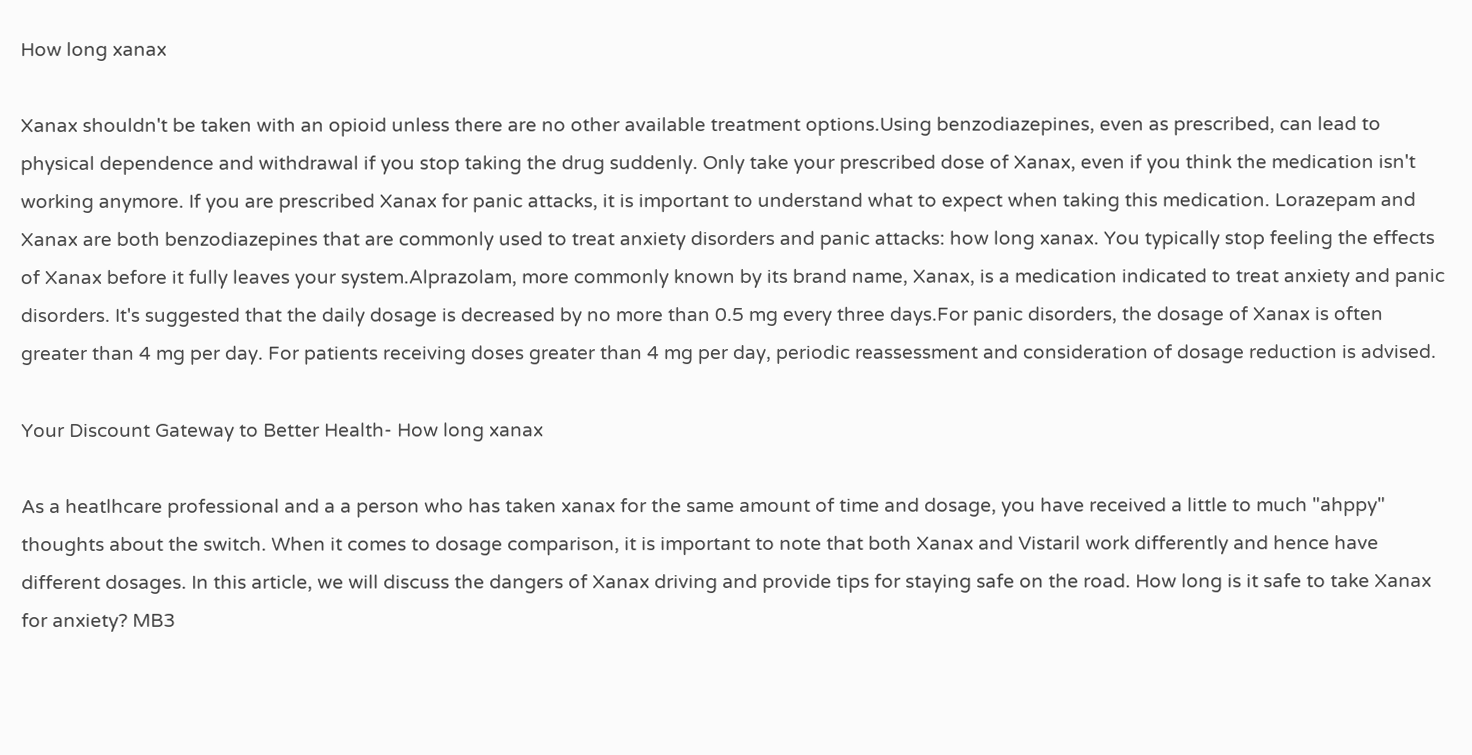How long xanax

Xanax shouldn't be taken with an opioid unless there are no other available treatment options.Using benzodiazepines, even as prescribed, can lead to physical dependence and withdrawal if you stop taking the drug suddenly. Only take your prescribed dose of Xanax, even if you think the medication isn't working anymore. If you are prescribed Xanax for panic attacks, it is important to understand what to expect when taking this medication. Lorazepam and Xanax are both benzodiazepines that are commonly used to treat anxiety disorders and panic attacks: how long xanax. You typically stop feeling the effects of Xanax before it fully leaves your system.Alprazolam, more commonly known by its brand name, Xanax, is a medication indicated to treat anxiety and panic disorders. It's suggested that the daily dosage is decreased by no more than 0.5 mg every three days.For panic disorders, the dosage of Xanax is often greater than 4 mg per day. For patients receiving doses greater than 4 mg per day, periodic reassessment and consideration of dosage reduction is advised.

Your Discount Gateway to Better Health- How long xanax

As a heatlhcare professional and a a person who has taken xanax for the same amount of time and dosage, you have received a little to much "ahppy" thoughts about the switch. When it comes to dosage comparison, it is important to note that both Xanax and Vistaril work differently and hence have different dosages. In this article, we will discuss the dangers of Xanax driving and provide tips for staying safe on the road. How long is it safe to take Xanax for anxiety? MB3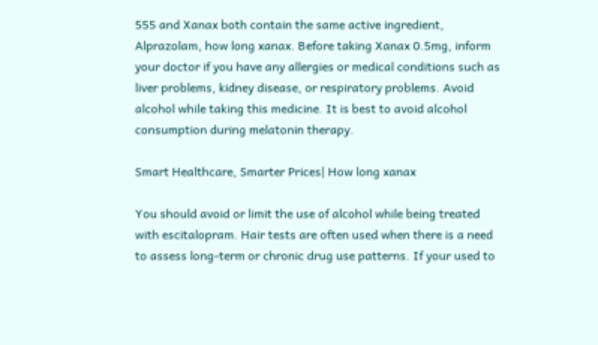555 and Xanax both contain the same active ingredient, Alprazolam, how long xanax. Before taking Xanax 0.5mg, inform your doctor if you have any allergies or medical conditions such as liver problems, kidney disease, or respiratory problems. Avoid alcohol while taking this medicine. It is best to avoid alcohol consumption during melatonin therapy.

Smart Healthcare, Smarter Prices| How long xanax

You should avoid or limit the use of alcohol while being treated with escitalopram. Hair tests are often used when there is a need to assess long-term or chronic drug use patterns. If your used to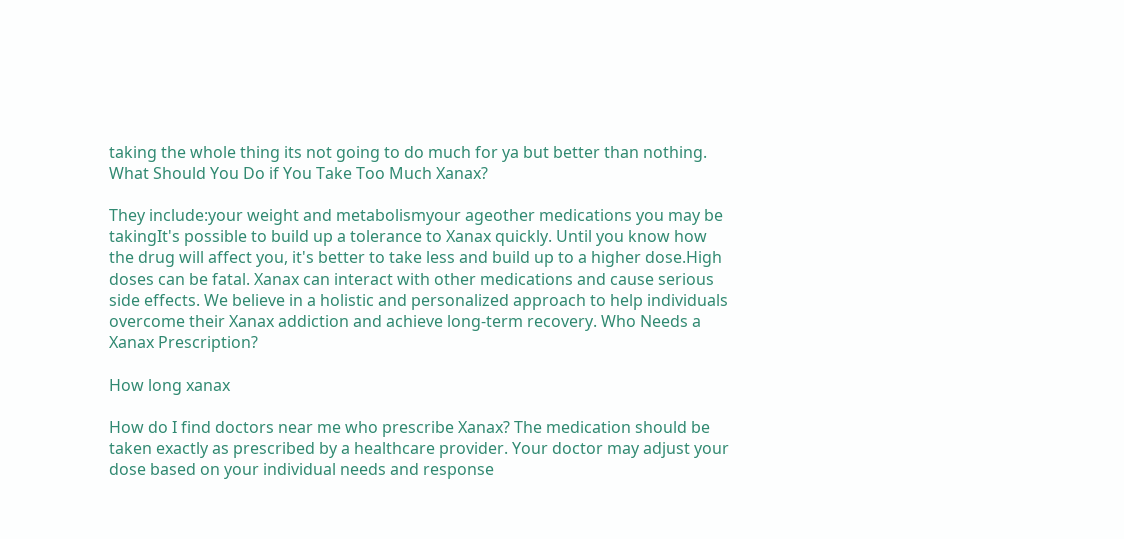taking the whole thing its not going to do much for ya but better than nothing. What Should You Do if You Take Too Much Xanax?

They include:your weight and metabolismyour ageother medications you may be takingIt's possible to build up a tolerance to Xanax quickly. Until you know how the drug will affect you, it's better to take less and build up to a higher dose.High doses can be fatal. Xanax can interact with other medications and cause serious side effects. We believe in a holistic and personalized approach to help individuals overcome their Xanax addiction and achieve long-term recovery. Who Needs a Xanax Prescription?

How long xanax

How do I find doctors near me who prescribe Xanax? The medication should be taken exactly as prescribed by a healthcare provider. Your doctor may adjust your dose based on your individual needs and response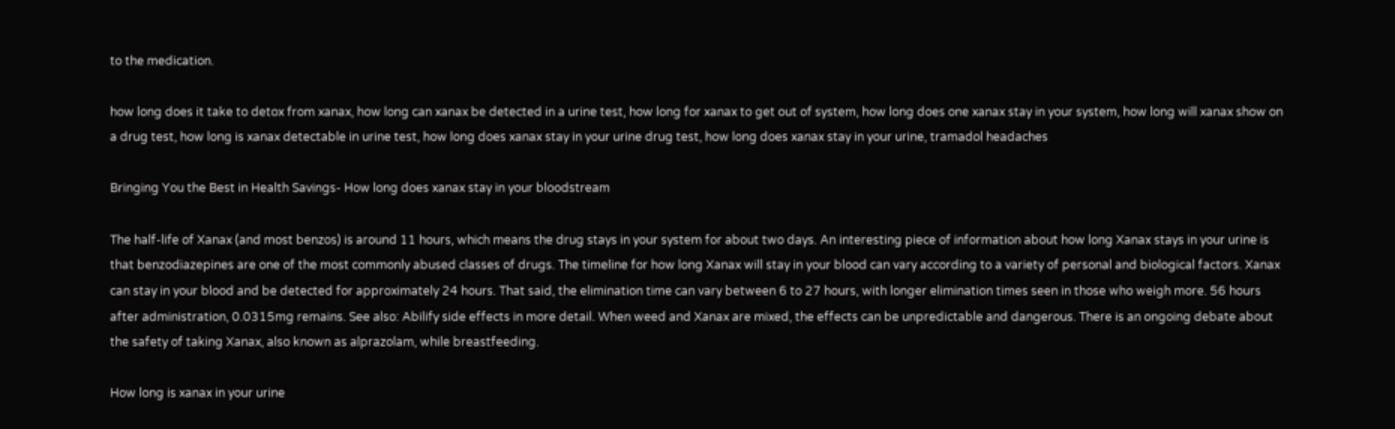to the medication.

how long does it take to detox from xanax, how long can xanax be detected in a urine test, how long for xanax to get out of system, how long does one xanax stay in your system, how long will xanax show on a drug test, how long is xanax detectable in urine test, how long does xanax stay in your urine drug test, how long does xanax stay in your urine, tramadol headaches

Bringing You the Best in Health Savings- How long does xanax stay in your bloodstream

The half-life of Xanax (and most benzos) is around 11 hours, which means the drug stays in your system for about two days. An interesting piece of information about how long Xanax stays in your urine is that benzodiazepines are one of the most commonly abused classes of drugs. The timeline for how long Xanax will stay in your blood can vary according to a variety of personal and biological factors. Xanax can stay in your blood and be detected for approximately 24 hours. That said, the elimination time can vary between 6 to 27 hours, with longer elimination times seen in those who weigh more. 56 hours after administration, 0.0315mg remains. See also: Abilify side effects in more detail. When weed and Xanax are mixed, the effects can be unpredictable and dangerous. There is an ongoing debate about the safety of taking Xanax, also known as alprazolam, while breastfeeding.

How long is xanax in your urine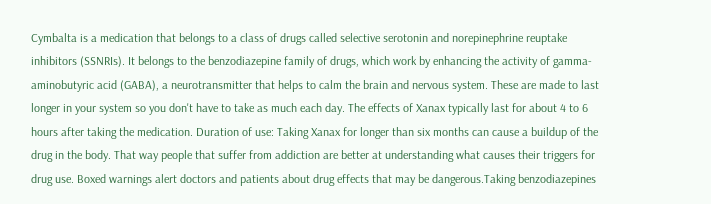Cymbalta is a medication that belongs to a class of drugs called selective serotonin and norepinephrine reuptake inhibitors (SSNRIs). It belongs to the benzodiazepine family of drugs, which work by enhancing the activity of gamma-aminobutyric acid (GABA), a neurotransmitter that helps to calm the brain and nervous system. These are made to last longer in your system so you don't have to take as much each day. The effects of Xanax typically last for about 4 to 6 hours after taking the medication. Duration of use: Taking Xanax for longer than six months can cause a buildup of the drug in the body. That way people that suffer from addiction are better at understanding what causes their triggers for drug use. Boxed warnings alert doctors and patients about drug effects that may be dangerous.Taking benzodiazepines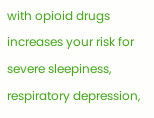with opioid drugs increases your risk for severe sleepiness, respiratory depression,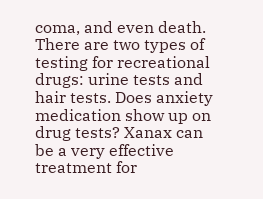coma, and even death. There are two types of testing for recreational drugs: urine tests and hair tests. Does anxiety medication show up on drug tests? Xanax can be a very effective treatment for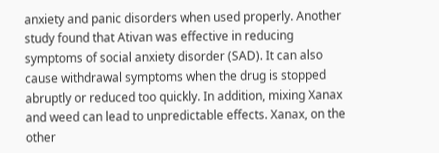anxiety and panic disorders when used properly. Another study found that Ativan was effective in reducing symptoms of social anxiety disorder (SAD). It can also cause withdrawal symptoms when the drug is stopped abruptly or reduced too quickly. In addition, mixing Xanax and weed can lead to unpredictable effects. Xanax, on the other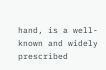hand, is a well-known and widely prescribed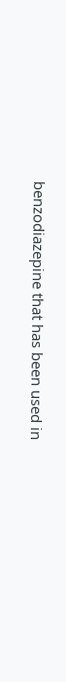benzodiazepine that has been used in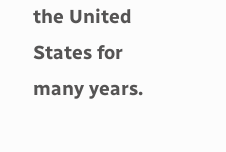the United States for many years.